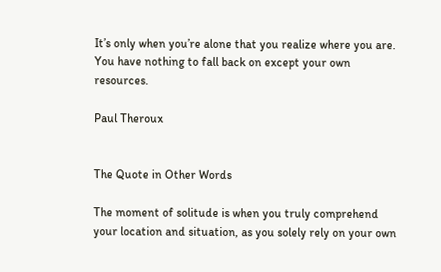It’s only when you’re alone that you realize where you are. You have nothing to fall back on except your own resources.

Paul Theroux


The Quote in Other Words

The moment of solitude is when you truly comprehend your location and situation, as you solely rely on your own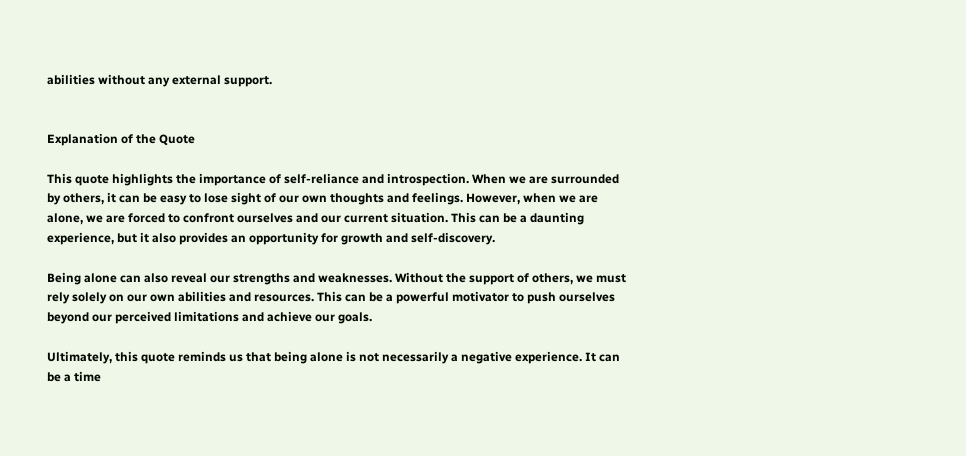abilities without any external support.


Explanation of the Quote

This quote highlights the importance of self-reliance and introspection. When we are surrounded by others, it can be easy to lose sight of our own thoughts and feelings. However, when we are alone, we are forced to confront ourselves and our current situation. This can be a daunting experience, but it also provides an opportunity for growth and self-discovery.

Being alone can also reveal our strengths and weaknesses. Without the support of others, we must rely solely on our own abilities and resources. This can be a powerful motivator to push ourselves beyond our perceived limitations and achieve our goals.

Ultimately, this quote reminds us that being alone is not necessarily a negative experience. It can be a time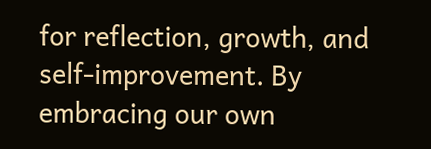for reflection, growth, and self-improvement. By embracing our own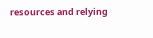resources and relying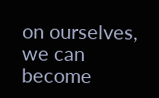on ourselves, we can become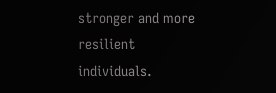stronger and more resilient individuals.